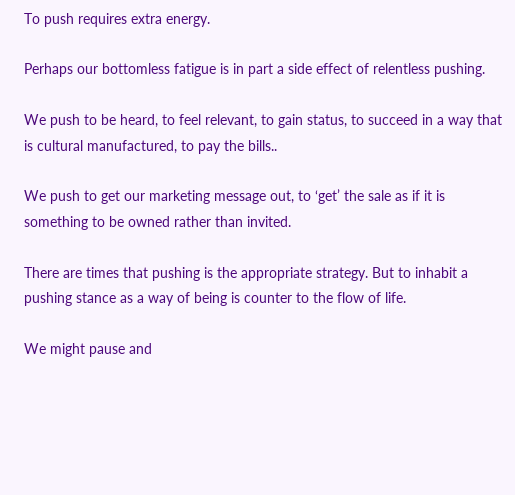To push requires extra energy.

Perhaps our bottomless fatigue is in part a side effect of relentless pushing.

We push to be heard, to feel relevant, to gain status, to succeed in a way that is cultural manufactured, to pay the bills..

We push to get our marketing message out, to ‘get’ the sale as if it is something to be owned rather than invited.

There are times that pushing is the appropriate strategy. But to inhabit a pushing stance as a way of being is counter to the flow of life.

We might pause and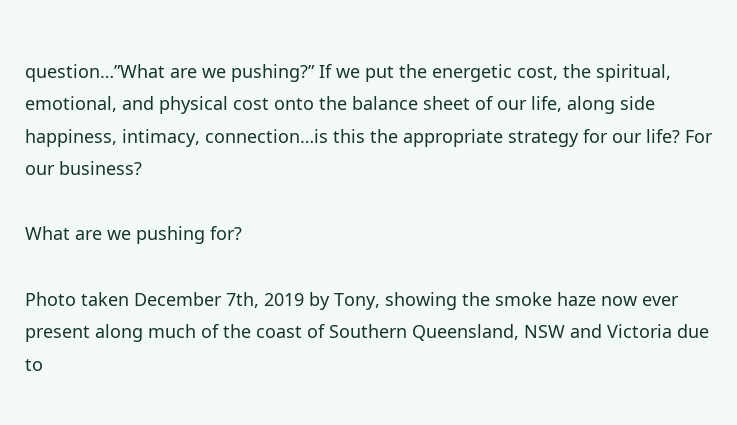question…”What are we pushing?” If we put the energetic cost, the spiritual, emotional, and physical cost onto the balance sheet of our life, along side happiness, intimacy, connection…is this the appropriate strategy for our life? For our business?

What are we pushing for?

Photo taken December 7th, 2019 by Tony, showing the smoke haze now ever present along much of the coast of Southern Queensland, NSW and Victoria due to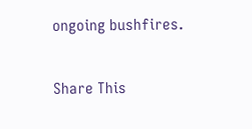ongoing bushfires.


Share This